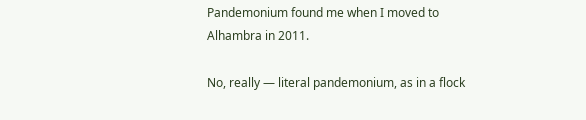Pandemonium found me when I moved to Alhambra in 2011.

No, really — literal pandemonium, as in a flock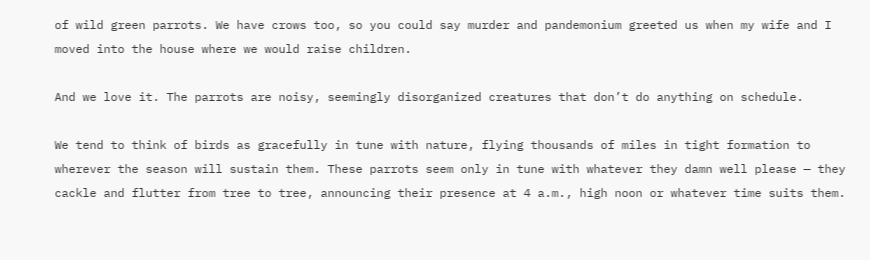of wild green parrots. We have crows too, so you could say murder and pandemonium greeted us when my wife and I moved into the house where we would raise children.

And we love it. The parrots are noisy, seemingly disorganized creatures that don’t do anything on schedule.

We tend to think of birds as gracefully in tune with nature, flying thousands of miles in tight formation to wherever the season will sustain them. These parrots seem only in tune with whatever they damn well please — they cackle and flutter from tree to tree, announcing their presence at 4 a.m., high noon or whatever time suits them.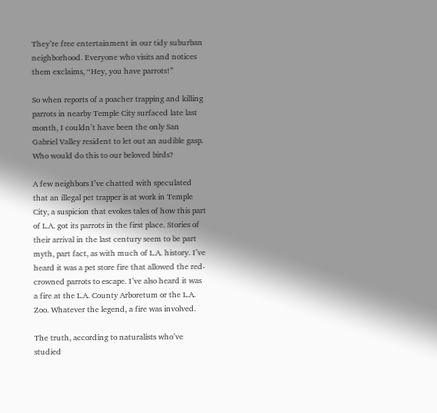They’re free entertainment in our tidy suburban neighborhood. Everyone who visits and notices them exclaims, “Hey, you have parrots!”

So when reports of a poacher trapping and killing parrots in nearby Temple City surfaced late last month, I couldn’t have been the only San Gabriel Valley resident to let out an audible gasp. Who would do this to our beloved birds?

A few neighbors I’ve chatted with speculated that an illegal pet trapper is at work in Temple City, a suspicion that evokes tales of how this part of L.A. got its parrots in the first place. Stories of their arrival in the last century seem to be part myth, part fact, as with much of L.A. history. I’ve heard it was a pet store fire that allowed the red-crowned parrots to escape. I’ve also heard it was a fire at the L.A. County Arboretum or the L.A. Zoo. Whatever the legend, a fire was involved.

The truth, according to naturalists who’ve studied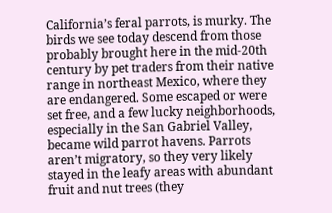California’s feral parrots, is murky. The birds we see today descend from those probably brought here in the mid-20th century by pet traders from their native range in northeast Mexico, where they are endangered. Some escaped or were set free, and a few lucky neighborhoods, especially in the San Gabriel Valley, became wild parrot havens. Parrots aren’t migratory, so they very likely stayed in the leafy areas with abundant fruit and nut trees (they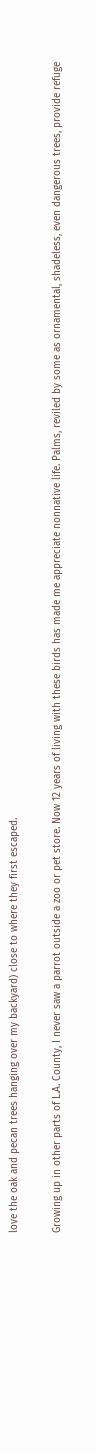love the oak and pecan trees hanging over my backyard) close to where they first escaped.

Growing up in other parts of L.A. County, I never saw a parrot outside a zoo or pet store. Now 12 years of living with these birds has made me appreciate nonnative life. Palms, reviled by some as ornamental, shadeless, even dangerous trees, provide refuge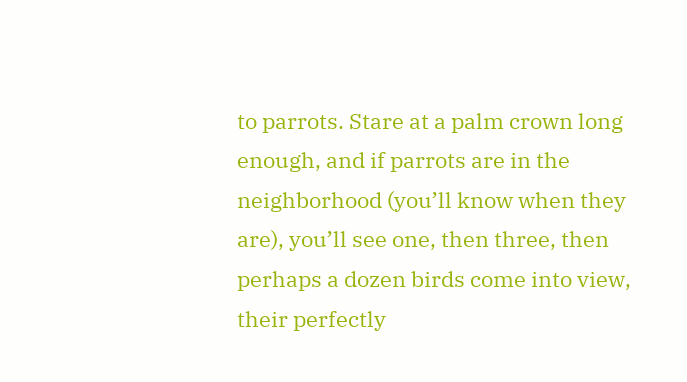to parrots. Stare at a palm crown long enough, and if parrots are in the neighborhood (you’ll know when they are), you’ll see one, then three, then perhaps a dozen birds come into view, their perfectly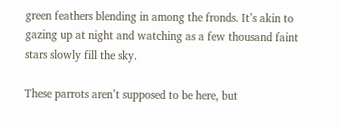green feathers blending in among the fronds. It’s akin to gazing up at night and watching as a few thousand faint stars slowly fill the sky.

These parrots aren’t supposed to be here, but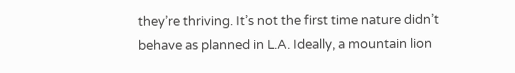they’re thriving. It’s not the first time nature didn’t behave as planned in L.A. Ideally, a mountain lion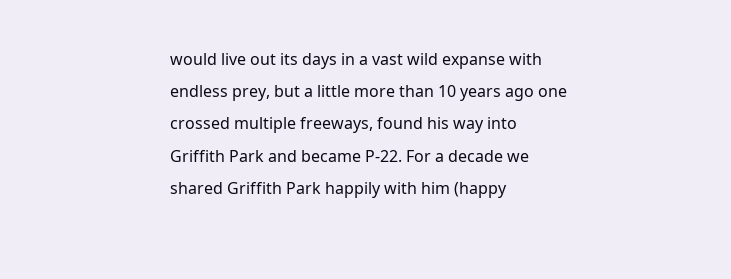would live out its days in a vast wild expanse with endless prey, but a little more than 10 years ago one crossed multiple freeways, found his way into Griffith Park and became P-22. For a decade we shared Griffith Park happily with him (happy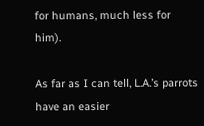for humans, much less for him).

As far as I can tell, L.A.’s parrots have an easier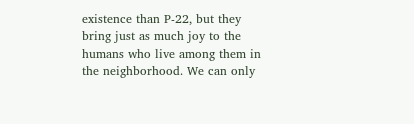existence than P-22, but they bring just as much joy to the humans who live among them in the neighborhood. We can only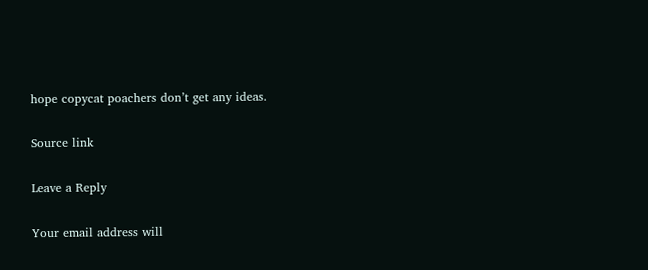hope copycat poachers don’t get any ideas.

Source link

Leave a Reply

Your email address will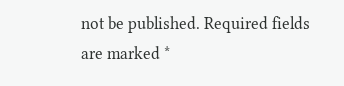not be published. Required fields are marked *